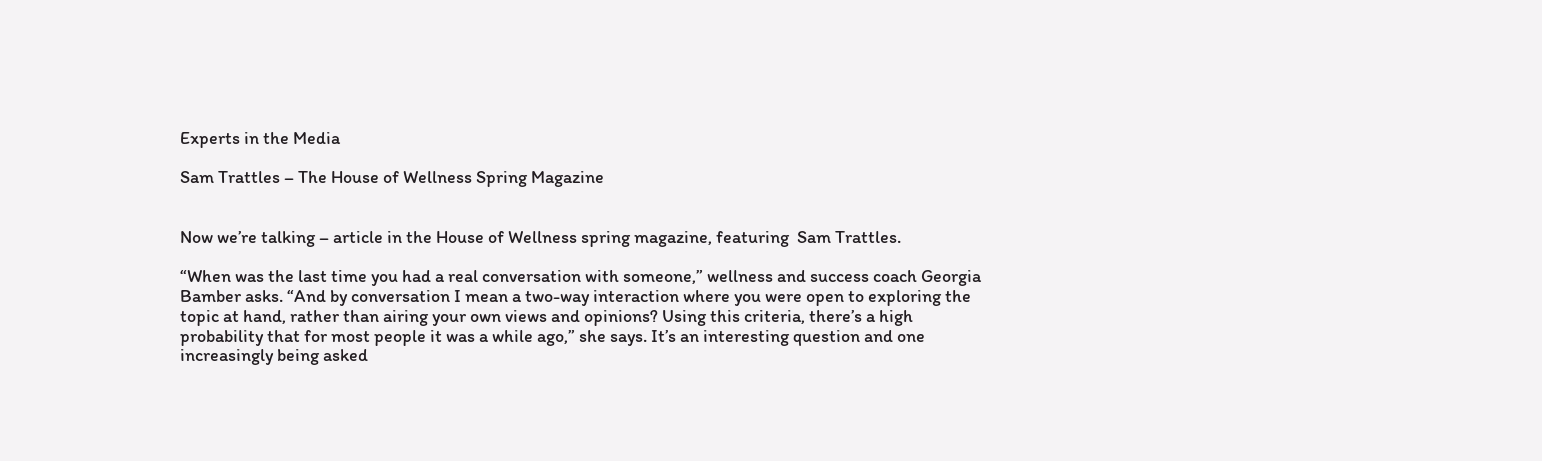Experts in the Media

Sam Trattles – The House of Wellness Spring Magazine


Now we’re talking – article in the House of Wellness spring magazine, featuring  Sam Trattles.

“When was the last time you had a real conversation with someone,” wellness and success coach Georgia Bamber asks. “And by conversation I mean a two-way interaction where you were open to exploring the topic at hand, rather than airing your own views and opinions? Using this criteria, there’s a high probability that for most people it was a while ago,” she says. It’s an interesting question and one increasingly being asked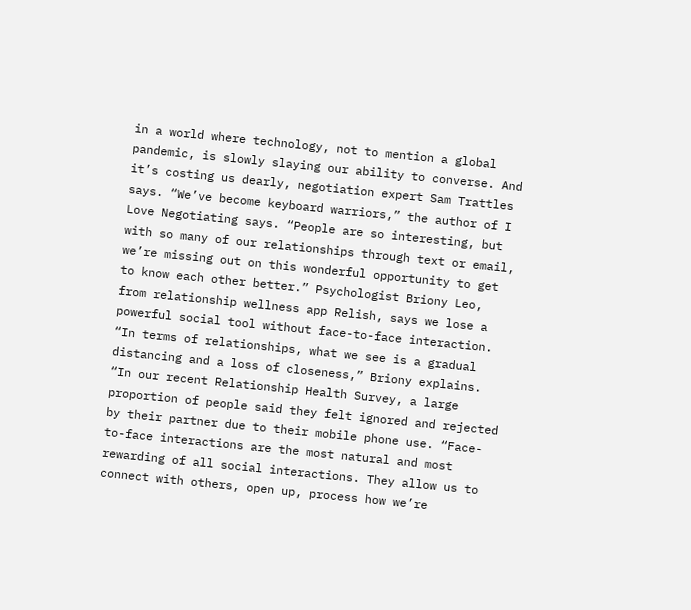in a world where technology, not to mention a global pandemic, is slowly slaying our ability to converse. And it’s costing us dearly, negotiation expert Sam Trattles says. “We’ve become keyboard warriors,” the author of I Love Negotiating says. “People are so interesting, but with so many of our relationships through text or email, we’re missing out on this wonderful opportunity to get to know each other better.” Psychologist Briony Leo, from relationship wellness app Relish, says we lose a powerful social tool without face-to-face interaction. “In terms of relationships, what we see is a gradual distancing and a loss of closeness,” Briony explains. “In our recent Relationship Health Survey, a large proportion of people said they felt ignored and rejected by their partner due to their mobile phone use. “Face-to-face interactions are the most natural and most rewarding of all social interactions. They allow us to connect with others, open up, process how we’re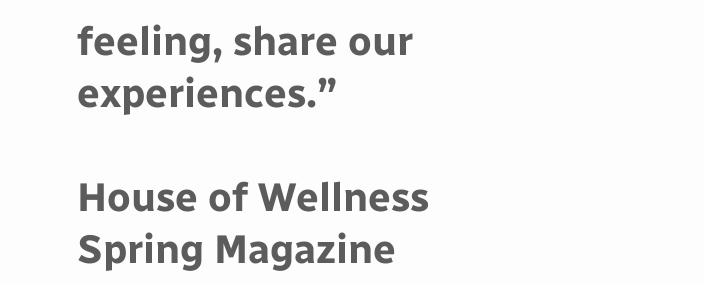feeling, share our experiences.”

House of Wellness Spring Magazine